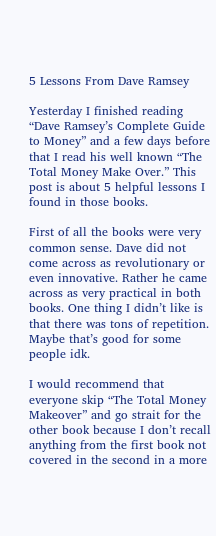5 Lessons From Dave Ramsey

Yesterday I finished reading “Dave Ramsey’s Complete Guide to Money” and a few days before that I read his well known “The Total Money Make Over.” This post is about 5 helpful lessons I found in those books.

First of all the books were very common sense. Dave did not come across as revolutionary or even innovative. Rather he came across as very practical in both books. One thing I didn’t like is that there was tons of repetition. Maybe that’s good for some people idk.

I would recommend that everyone skip “The Total Money Makeover” and go strait for the other book because I don’t recall anything from the first book not covered in the second in a more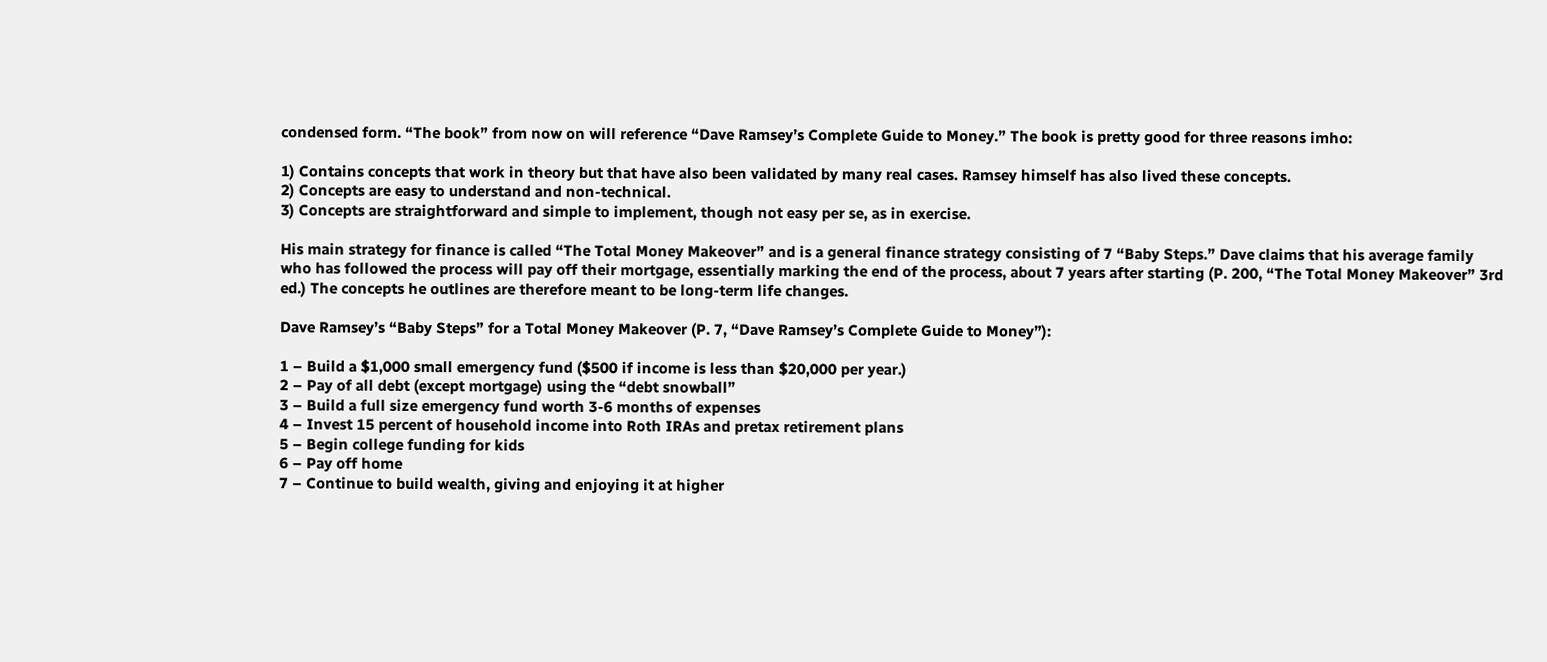condensed form. “The book” from now on will reference “Dave Ramsey’s Complete Guide to Money.” The book is pretty good for three reasons imho:

1) Contains concepts that work in theory but that have also been validated by many real cases. Ramsey himself has also lived these concepts.
2) Concepts are easy to understand and non-technical.
3) Concepts are straightforward and simple to implement, though not easy per se, as in exercise.

His main strategy for finance is called “The Total Money Makeover” and is a general finance strategy consisting of 7 “Baby Steps.” Dave claims that his average family who has followed the process will pay off their mortgage, essentially marking the end of the process, about 7 years after starting (P. 200, “The Total Money Makeover” 3rd ed.) The concepts he outlines are therefore meant to be long-term life changes.

Dave Ramsey’s “Baby Steps” for a Total Money Makeover (P. 7, “Dave Ramsey’s Complete Guide to Money”):

1 – Build a $1,000 small emergency fund ($500 if income is less than $20,000 per year.)
2 – Pay of all debt (except mortgage) using the “debt snowball”
3 – Build a full size emergency fund worth 3-6 months of expenses
4 – Invest 15 percent of household income into Roth IRAs and pretax retirement plans
5 – Begin college funding for kids
6 – Pay off home
7 – Continue to build wealth, giving and enjoying it at higher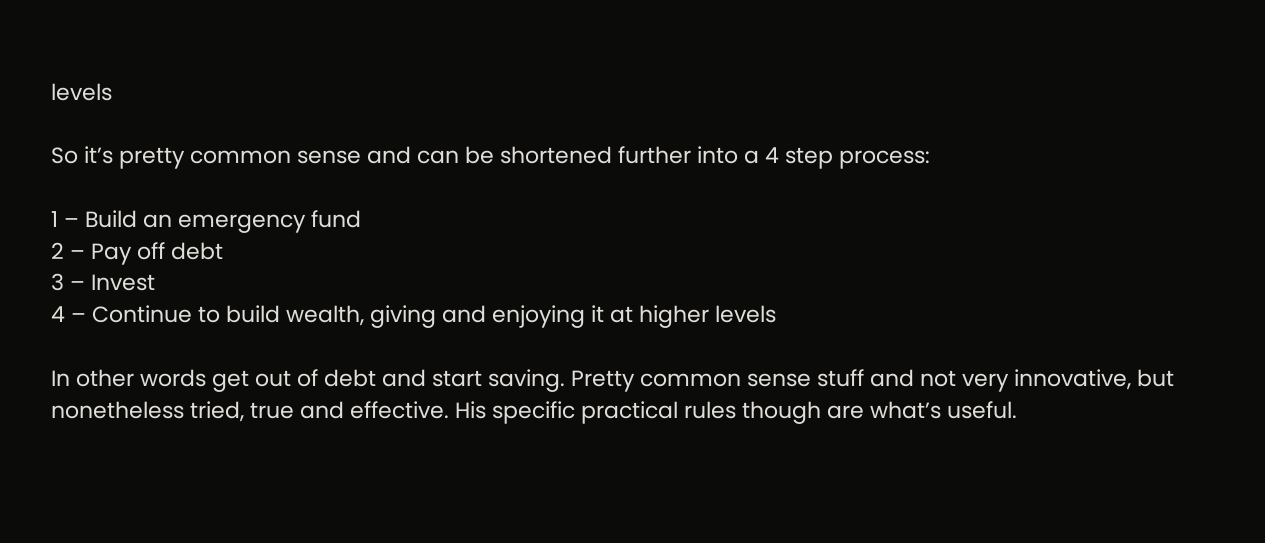levels

So it’s pretty common sense and can be shortened further into a 4 step process:

1 – Build an emergency fund
2 – Pay off debt
3 – Invest
4 – Continue to build wealth, giving and enjoying it at higher levels

In other words get out of debt and start saving. Pretty common sense stuff and not very innovative, but nonetheless tried, true and effective. His specific practical rules though are what’s useful.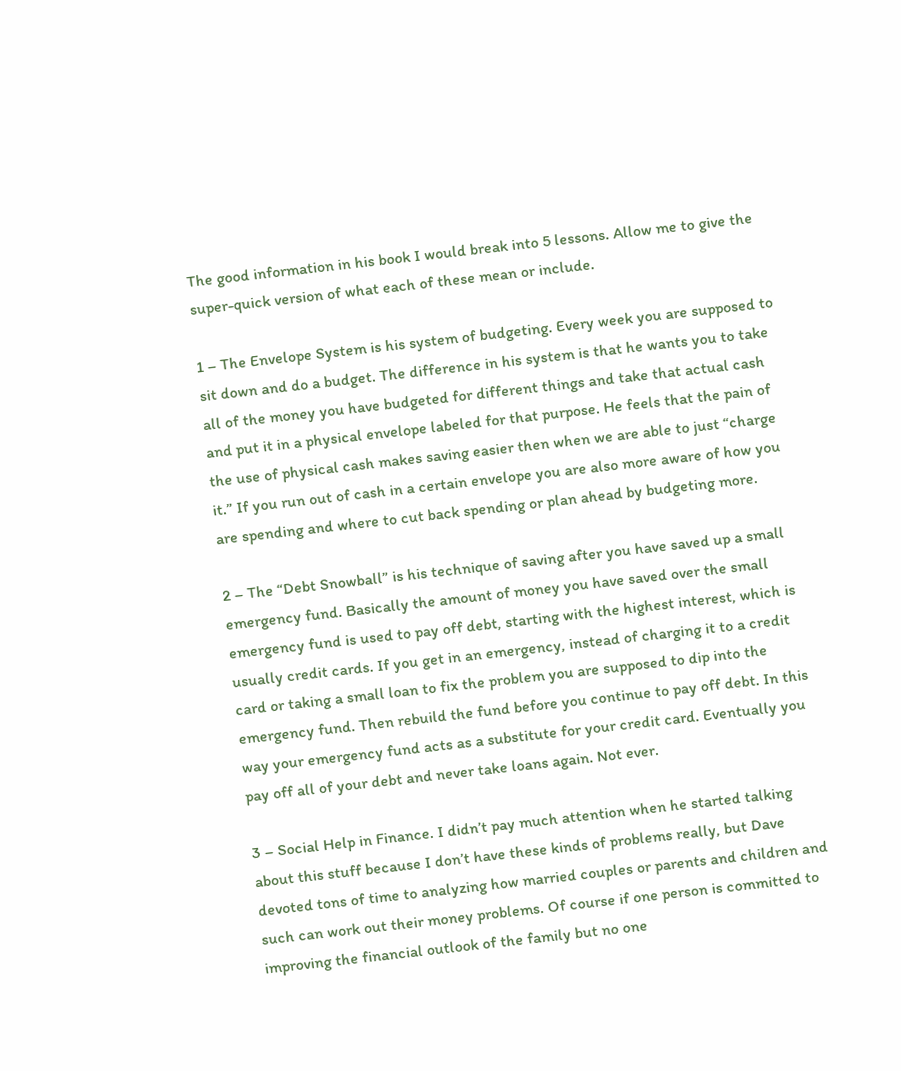The good information in his book I would break into 5 lessons. Allow me to give the super-quick version of what each of these mean or include.

1 – The Envelope System is his system of budgeting. Every week you are supposed to sit down and do a budget. The difference in his system is that he wants you to take all of the money you have budgeted for different things and take that actual cash and put it in a physical envelope labeled for that purpose. He feels that the pain of the use of physical cash makes saving easier then when we are able to just “charge it.” If you run out of cash in a certain envelope you are also more aware of how you are spending and where to cut back spending or plan ahead by budgeting more.

2 – The “Debt Snowball” is his technique of saving after you have saved up a small emergency fund. Basically the amount of money you have saved over the small emergency fund is used to pay off debt, starting with the highest interest, which is usually credit cards. If you get in an emergency, instead of charging it to a credit card or taking a small loan to fix the problem you are supposed to dip into the emergency fund. Then rebuild the fund before you continue to pay off debt. In this way your emergency fund acts as a substitute for your credit card. Eventually you pay off all of your debt and never take loans again. Not ever.

3 – Social Help in Finance. I didn’t pay much attention when he started talking about this stuff because I don’t have these kinds of problems really, but Dave devoted tons of time to analyzing how married couples or parents and children and such can work out their money problems. Of course if one person is committed to improving the financial outlook of the family but no one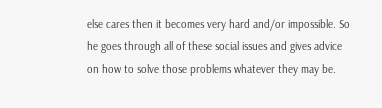else cares then it becomes very hard and/or impossible. So he goes through all of these social issues and gives advice on how to solve those problems whatever they may be.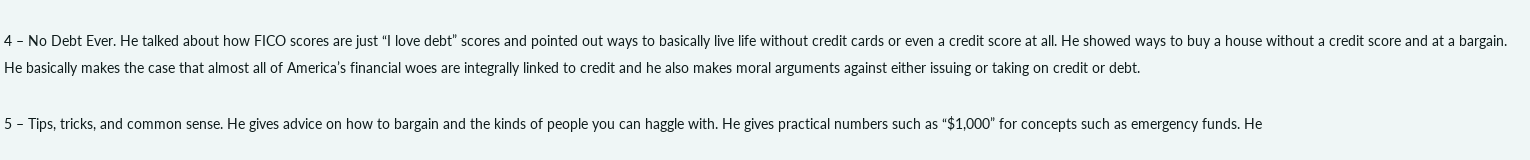4 – No Debt Ever. He talked about how FICO scores are just “I love debt” scores and pointed out ways to basically live life without credit cards or even a credit score at all. He showed ways to buy a house without a credit score and at a bargain. He basically makes the case that almost all of America’s financial woes are integrally linked to credit and he also makes moral arguments against either issuing or taking on credit or debt.

5 – Tips, tricks, and common sense. He gives advice on how to bargain and the kinds of people you can haggle with. He gives practical numbers such as “$1,000” for concepts such as emergency funds. He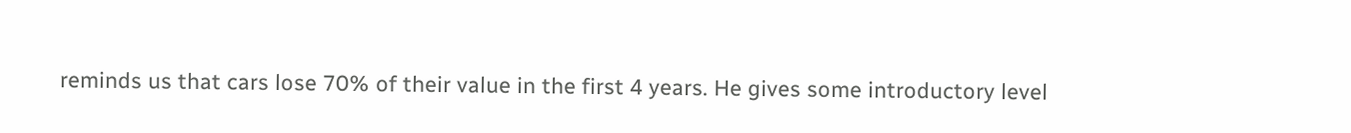reminds us that cars lose 70% of their value in the first 4 years. He gives some introductory level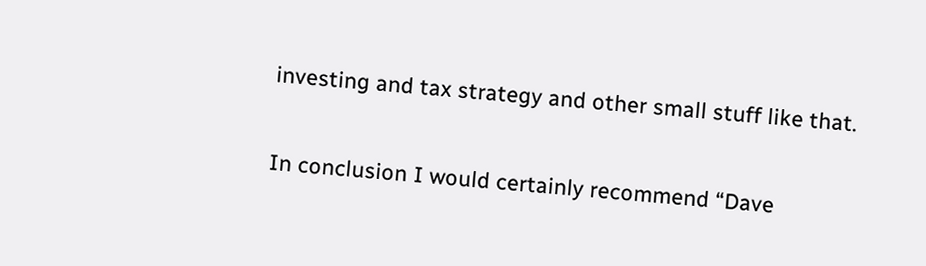investing and tax strategy and other small stuff like that.

In conclusion I would certainly recommend “Dave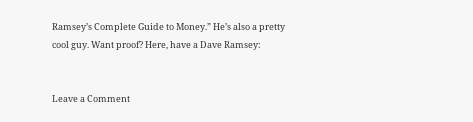Ramsey’s Complete Guide to Money.” He’s also a pretty cool guy. Want proof? Here, have a Dave Ramsey:


Leave a Comment